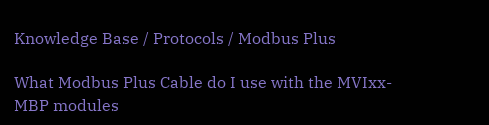Knowledge Base / Protocols / Modbus Plus

What Modbus Plus Cable do I use with the MVIxx-MBP modules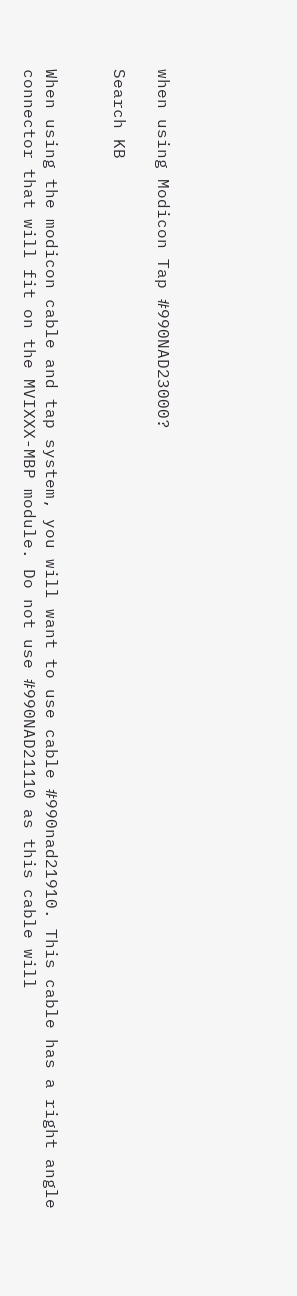when using Modicon Tap #990NAD23000?

Search KB


When using the modicon cable and tap system, you will want to use cable #990nad21910. This cable has a right angle connector that will fit on the MVIXXX-MBP module. Do not use #990NAD21110 as this cable will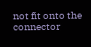not fit onto the connector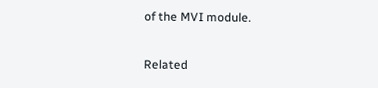of the MVI module.

Related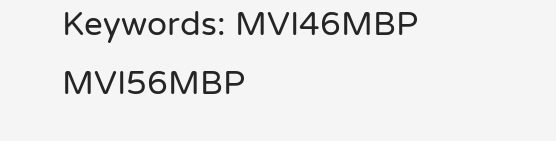Keywords: MVI46MBP MVI56MBP